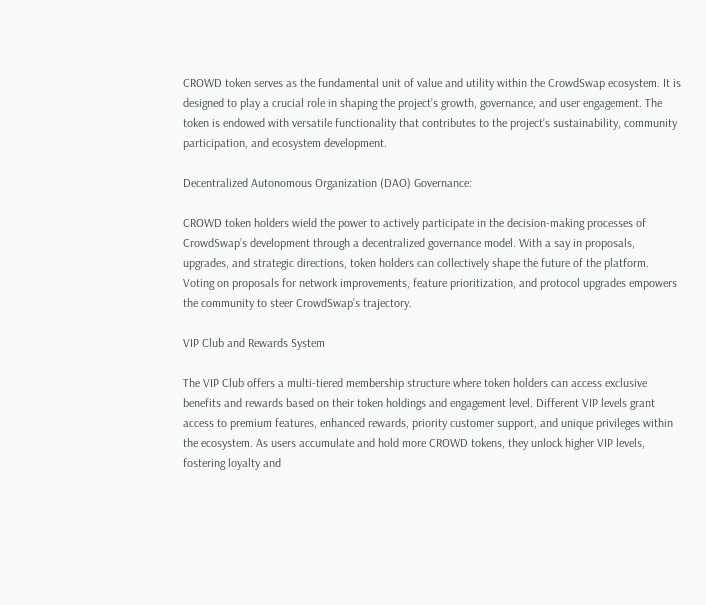CROWD token serves as the fundamental unit of value and utility within the CrowdSwap ecosystem. It is designed to play a crucial role in shaping the project’s growth, governance, and user engagement. The token is endowed with versatile functionality that contributes to the project’s sustainability, community participation, and ecosystem development.

Decentralized Autonomous Organization (DAO) Governance:

CROWD token holders wield the power to actively participate in the decision-making processes of CrowdSwap’s development through a decentralized governance model. With a say in proposals, upgrades, and strategic directions, token holders can collectively shape the future of the platform. Voting on proposals for network improvements, feature prioritization, and protocol upgrades empowers the community to steer CrowdSwap’s trajectory.

VIP Club and Rewards System

The VIP Club offers a multi-tiered membership structure where token holders can access exclusive benefits and rewards based on their token holdings and engagement level. Different VIP levels grant access to premium features, enhanced rewards, priority customer support, and unique privileges within the ecosystem. As users accumulate and hold more CROWD tokens, they unlock higher VIP levels, fostering loyalty and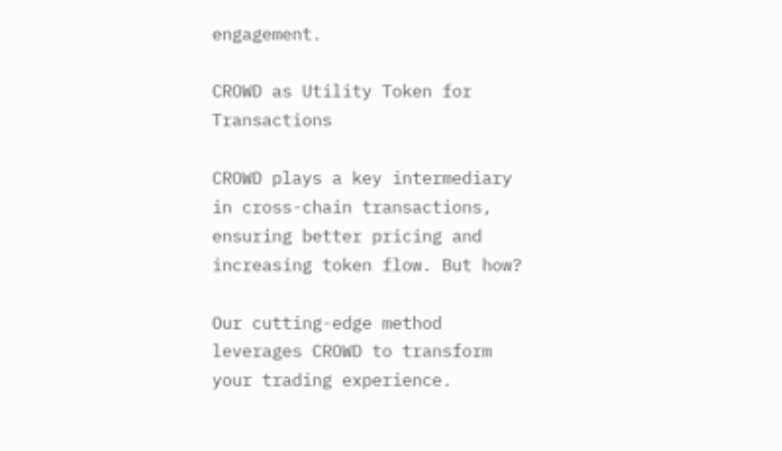engagement.

CROWD as Utility Token for Transactions

CROWD plays a key intermediary in cross-chain transactions, ensuring better pricing and increasing token flow. But how?

Our cutting-edge method leverages CROWD to transform your trading experience.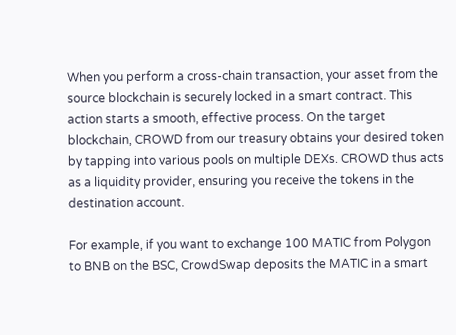When you perform a cross-chain transaction, your asset from the source blockchain is securely locked in a smart contract. This action starts a smooth, effective process. On the target blockchain, CROWD from our treasury obtains your desired token by tapping into various pools on multiple DEXs. CROWD thus acts as a liquidity provider, ensuring you receive the tokens in the destination account.

For example, if you want to exchange 100 MATIC from Polygon to BNB on the BSC, CrowdSwap deposits the MATIC in a smart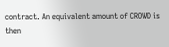contract. An equivalent amount of CROWD is then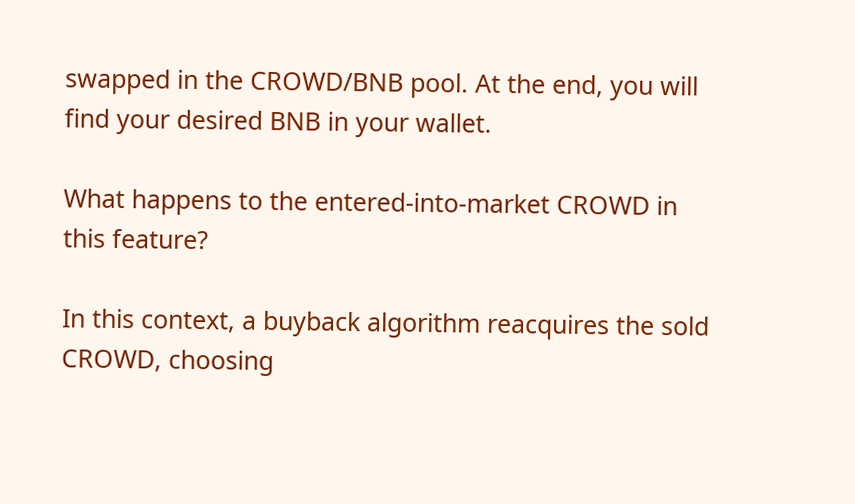swapped in the CROWD/BNB pool. At the end, you will find your desired BNB in your wallet.

What happens to the entered-into-market CROWD in this feature?

In this context, a buyback algorithm reacquires the sold CROWD, choosing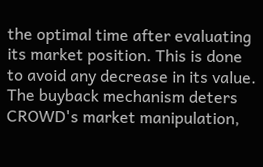the optimal time after evaluating its market position. This is done to avoid any decrease in its value. The buyback mechanism deters CROWD's market manipulation,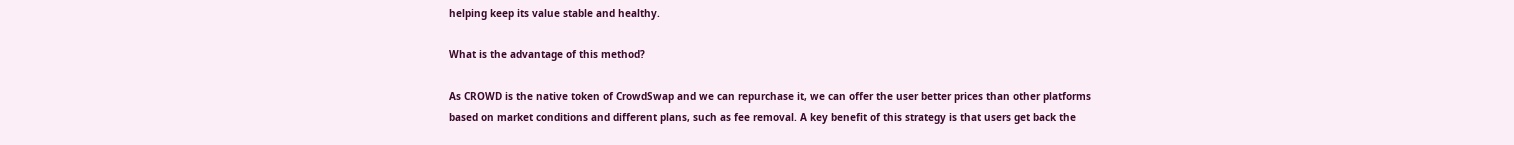helping keep its value stable and healthy.

What is the advantage of this method?

As CROWD is the native token of CrowdSwap and we can repurchase it, we can offer the user better prices than other platforms based on market conditions and different plans, such as fee removal. A key benefit of this strategy is that users get back the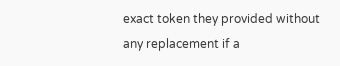exact token they provided without any replacement if a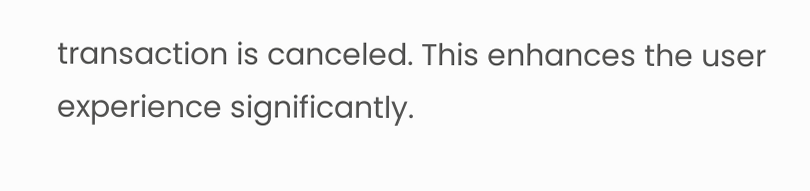transaction is canceled. This enhances the user experience significantly.